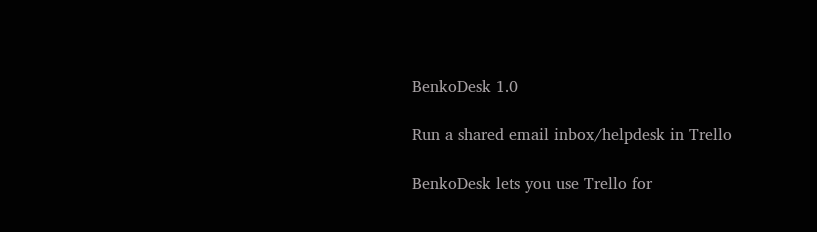BenkoDesk 1.0

Run a shared email inbox/helpdesk in Trello

BenkoDesk lets you use Trello for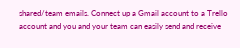shared/team emails. Connect up a Gmail account to a Trello account and you and your team can easily send and receive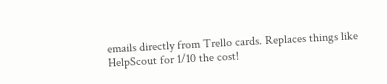emails directly from Trello cards. Replaces things like HelpScout for 1/10 the cost!